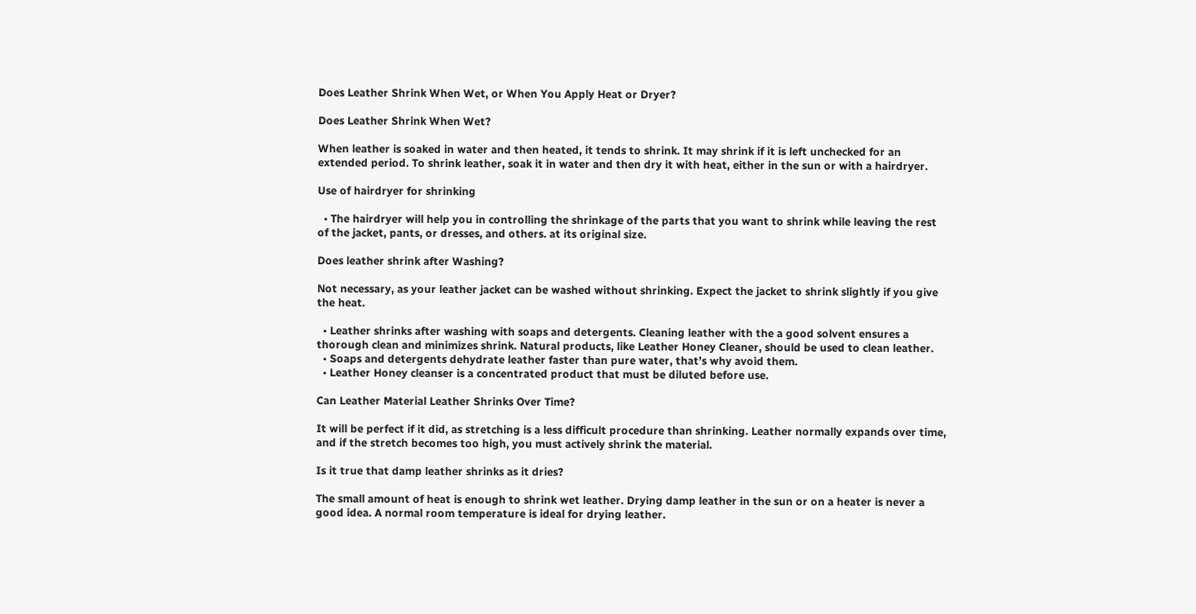Does Leather Shrink When Wet, or When You Apply Heat or Dryer?

Does Leather Shrink When Wet?

When leather is soaked in water and then heated, it tends to shrink. It may shrink if it is left unchecked for an extended period. To shrink leather, soak it in water and then dry it with heat, either in the sun or with a hairdryer.

Use of hairdryer for shrinking

  • The hairdryer will help you in controlling the shrinkage of the parts that you want to shrink while leaving the rest of the jacket, pants, or dresses, and others. at its original size.

Does leather shrink after Washing?

Not necessary, as your leather jacket can be washed without shrinking. Expect the jacket to shrink slightly if you give the heat.

  • Leather shrinks after washing with soaps and detergents. Cleaning leather with the a good solvent ensures a thorough clean and minimizes shrink. Natural products, like Leather Honey Cleaner, should be used to clean leather.
  • Soaps and detergents dehydrate leather faster than pure water, that’s why avoid them.
  • Leather Honey cleanser is a concentrated product that must be diluted before use.

Can Leather Material Leather Shrinks Over Time?

It will be perfect if it did, as stretching is a less difficult procedure than shrinking. Leather normally expands over time, and if the stretch becomes too high, you must actively shrink the material.

Is it true that damp leather shrinks as it dries?

The small amount of heat is enough to shrink wet leather. Drying damp leather in the sun or on a heater is never a good idea. A normal room temperature is ideal for drying leather.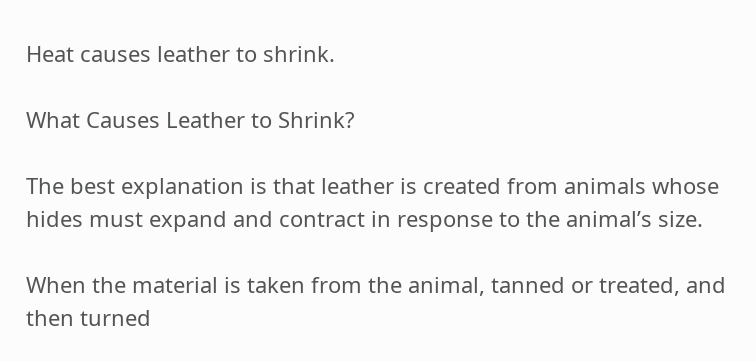Heat causes leather to shrink.

What Causes Leather to Shrink?

The best explanation is that leather is created from animals whose hides must expand and contract in response to the animal’s size.

When the material is taken from the animal, tanned or treated, and then turned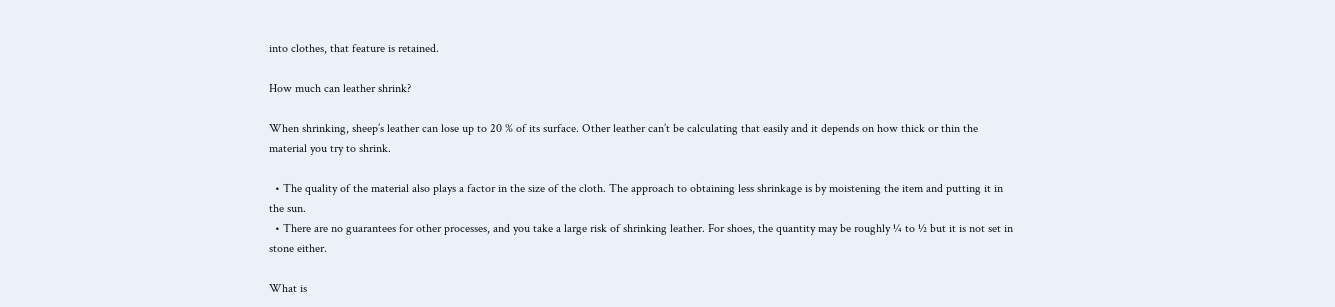into clothes, that feature is retained.

How much can leather shrink?

When shrinking, sheep’s leather can lose up to 20 % of its surface. Other leather can’t be calculating that easily and it depends on how thick or thin the material you try to shrink.

  • The quality of the material also plays a factor in the size of the cloth. The approach to obtaining less shrinkage is by moistening the item and putting it in the sun.
  • There are no guarantees for other processes, and you take a large risk of shrinking leather. For shoes, the quantity may be roughly ¼ to ½ but it is not set in stone either.

What is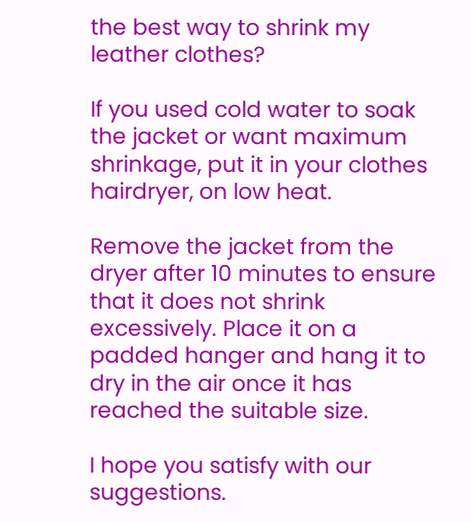the best way to shrink my leather clothes?

If you used cold water to soak the jacket or want maximum shrinkage, put it in your clothes hairdryer, on low heat.

Remove the jacket from the dryer after 10 minutes to ensure that it does not shrink excessively. Place it on a padded hanger and hang it to dry in the air once it has reached the suitable size.

I hope you satisfy with our suggestions.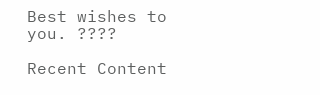Best wishes to you. ????

Recent Content